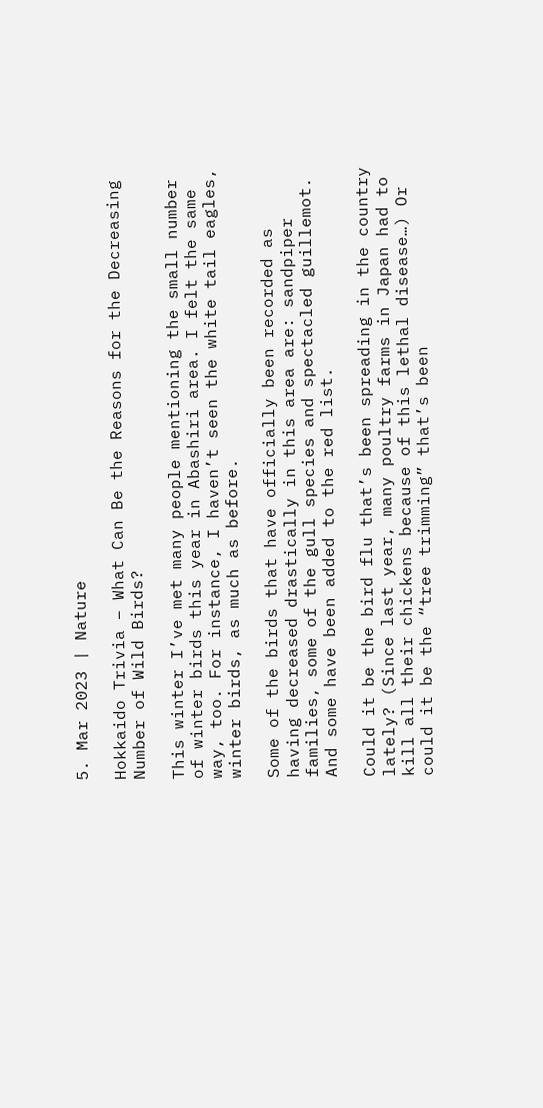5. Mar 2023 | Nature

Hokkaido Trivia – What Can Be the Reasons for the Decreasing Number of Wild Birds?

This winter I’ve met many people mentioning the small number of winter birds this year in Abashiri area. I felt the same way, too. For instance, I haven’t seen the white tail eagles, winter birds, as much as before.

Some of the birds that have officially been recorded as having decreased drastically in this area are: sandpiper families, some of the gull species and spectacled guillemot. And some have been added to the red list.

Could it be the bird flu that’s been spreading in the country lately? (Since last year, many poultry farms in Japan had to kill all their chickens because of this lethal disease…) Or could it be the “tree trimming” that’s been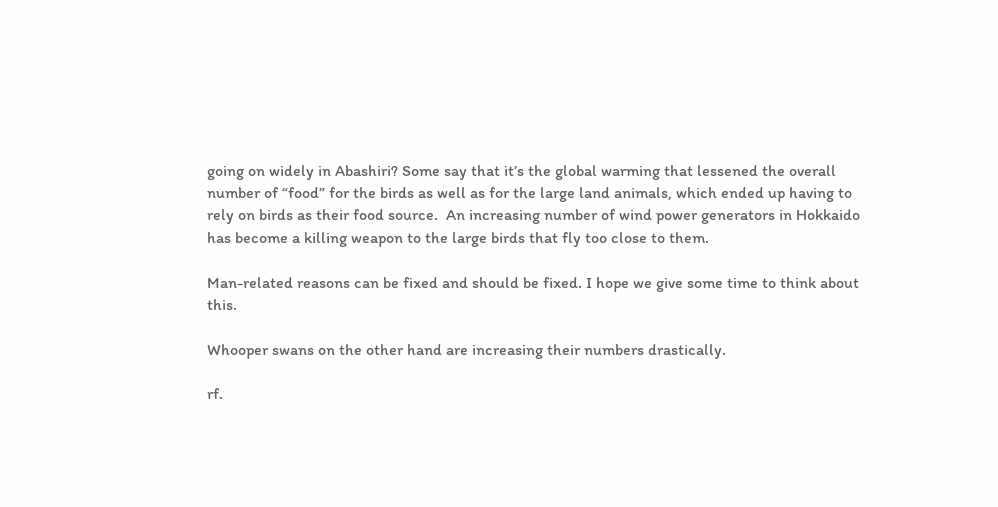going on widely in Abashiri? Some say that it’s the global warming that lessened the overall number of “food” for the birds as well as for the large land animals, which ended up having to rely on birds as their food source.  An increasing number of wind power generators in Hokkaido has become a killing weapon to the large birds that fly too close to them.

Man-related reasons can be fixed and should be fixed. I hope we give some time to think about this.

Whooper swans on the other hand are increasing their numbers drastically.

rf.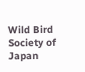Wild Bird Society of Japan